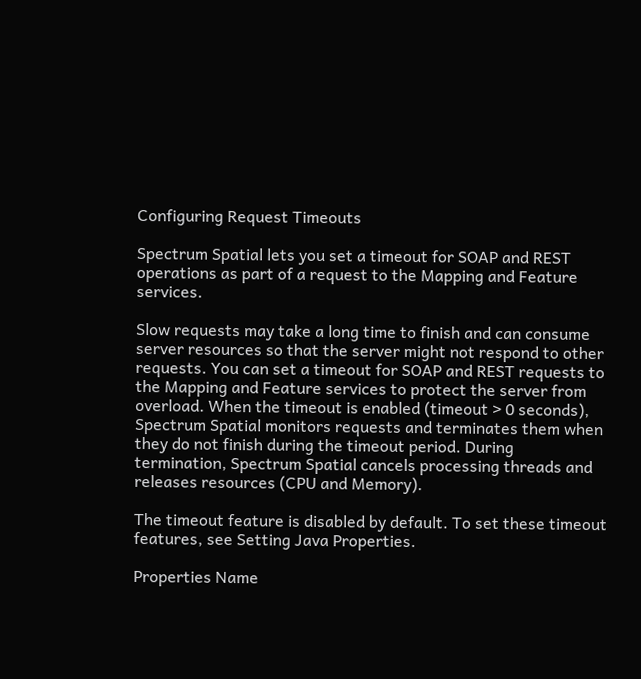Configuring Request Timeouts

Spectrum Spatial lets you set a timeout for SOAP and REST operations as part of a request to the Mapping and Feature services.

Slow requests may take a long time to finish and can consume server resources so that the server might not respond to other requests. You can set a timeout for SOAP and REST requests to the Mapping and Feature services to protect the server from overload. When the timeout is enabled (timeout > 0 seconds), Spectrum Spatial monitors requests and terminates them when they do not finish during the timeout period. During termination, Spectrum Spatial cancels processing threads and releases resources (CPU and Memory).

The timeout feature is disabled by default. To set these timeout features, see Setting Java Properties.

Properties Name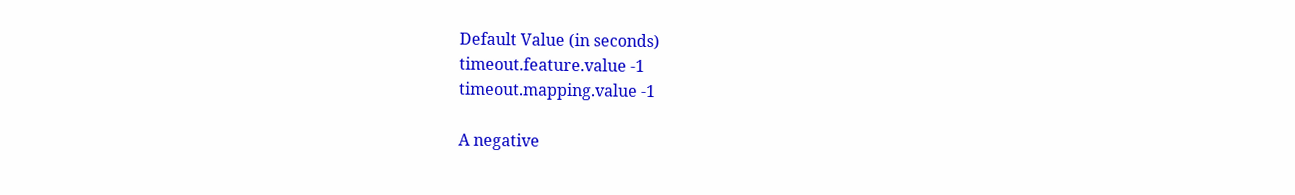Default Value (in seconds)
timeout.feature.value -1
timeout.mapping.value -1

A negative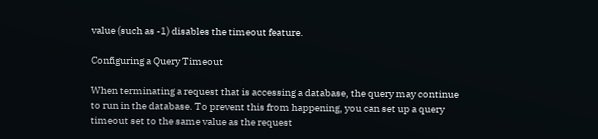value (such as -1) disables the timeout feature.

Configuring a Query Timeout

When terminating a request that is accessing a database, the query may continue to run in the database. To prevent this from happening, you can set up a query timeout set to the same value as the request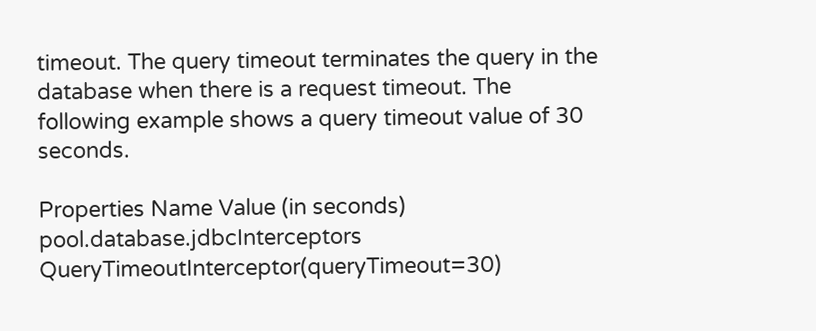timeout. The query timeout terminates the query in the database when there is a request timeout. The following example shows a query timeout value of 30 seconds.

Properties Name Value (in seconds)
pool.database.jdbcInterceptors QueryTimeoutInterceptor(queryTimeout=30)